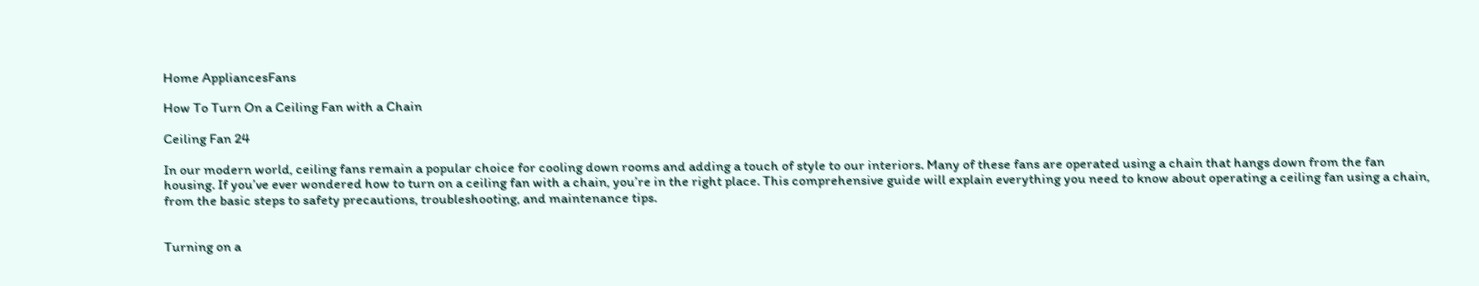Home AppliancesFans

How To Turn On a Ceiling Fan with a Chain

Ceiling Fan 24

In our modern world, ceiling fans remain a popular choice for cooling down rooms and adding a touch of style to our interiors. Many of these fans are operated using a chain that hangs down from the fan housing. If you’ve ever wondered how to turn on a ceiling fan with a chain, you’re in the right place. This comprehensive guide will explain everything you need to know about operating a ceiling fan using a chain, from the basic steps to safety precautions, troubleshooting, and maintenance tips.


Turning on a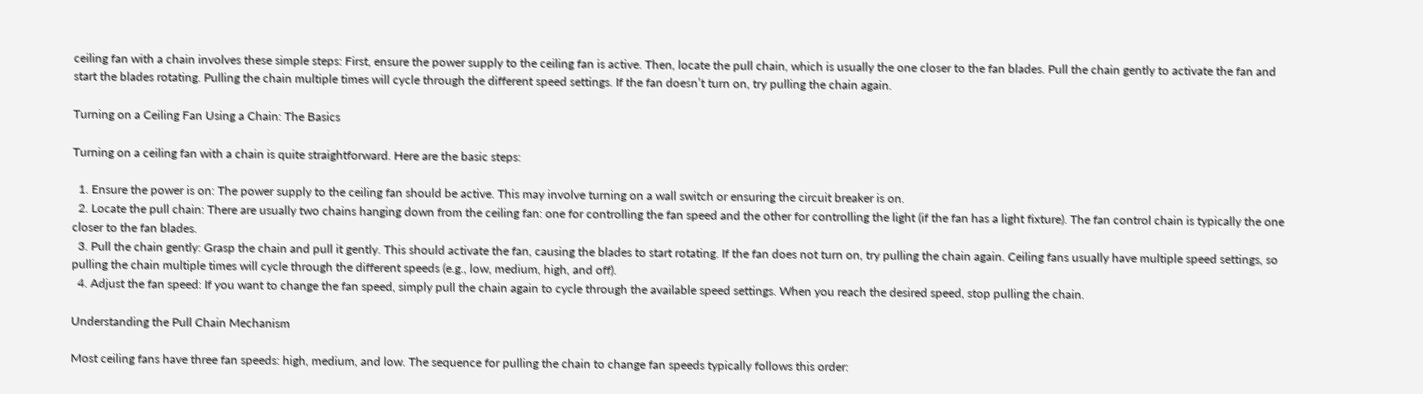ceiling fan with a chain involves these simple steps: First, ensure the power supply to the ceiling fan is active. Then, locate the pull chain, which is usually the one closer to the fan blades. Pull the chain gently to activate the fan and start the blades rotating. Pulling the chain multiple times will cycle through the different speed settings. If the fan doesn’t turn on, try pulling the chain again.

Turning on a Ceiling Fan Using a Chain: The Basics

Turning on a ceiling fan with a chain is quite straightforward. Here are the basic steps:

  1. Ensure the power is on: The power supply to the ceiling fan should be active. This may involve turning on a wall switch or ensuring the circuit breaker is on.
  2. Locate the pull chain: There are usually two chains hanging down from the ceiling fan: one for controlling the fan speed and the other for controlling the light (if the fan has a light fixture). The fan control chain is typically the one closer to the fan blades.
  3. Pull the chain gently: Grasp the chain and pull it gently. This should activate the fan, causing the blades to start rotating. If the fan does not turn on, try pulling the chain again. Ceiling fans usually have multiple speed settings, so pulling the chain multiple times will cycle through the different speeds (e.g., low, medium, high, and off).
  4. Adjust the fan speed: If you want to change the fan speed, simply pull the chain again to cycle through the available speed settings. When you reach the desired speed, stop pulling the chain.

Understanding the Pull Chain Mechanism

Most ceiling fans have three fan speeds: high, medium, and low. The sequence for pulling the chain to change fan speeds typically follows this order: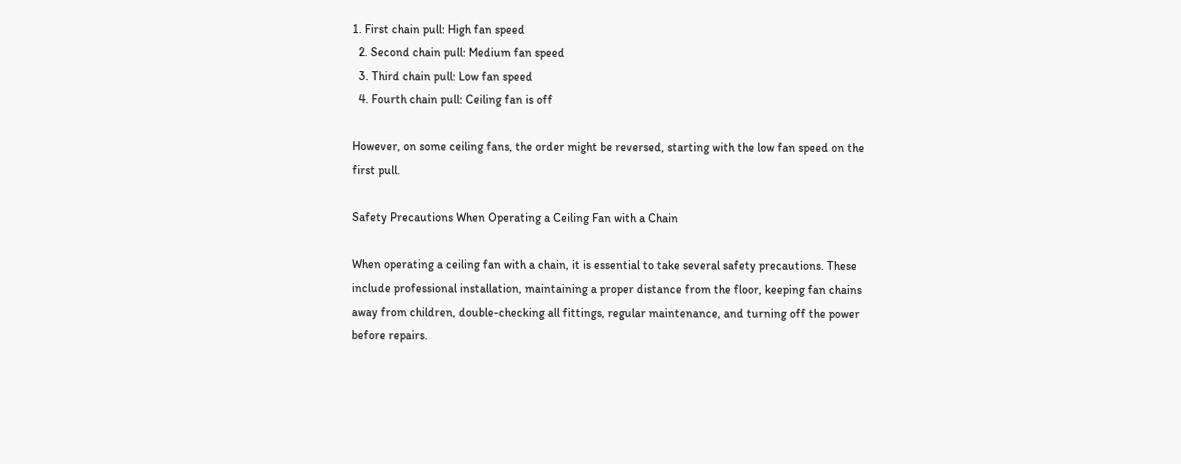1. First chain pull: High fan speed
  2. Second chain pull: Medium fan speed
  3. Third chain pull: Low fan speed
  4. Fourth chain pull: Ceiling fan is off

However, on some ceiling fans, the order might be reversed, starting with the low fan speed on the first pull.

Safety Precautions When Operating a Ceiling Fan with a Chain

When operating a ceiling fan with a chain, it is essential to take several safety precautions. These include professional installation, maintaining a proper distance from the floor, keeping fan chains away from children, double-checking all fittings, regular maintenance, and turning off the power before repairs.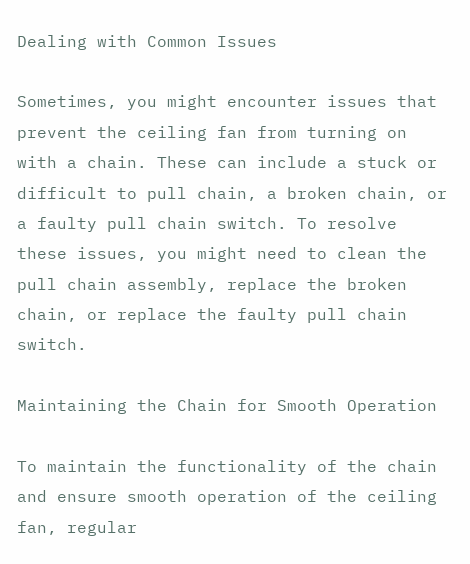Dealing with Common Issues

Sometimes, you might encounter issues that prevent the ceiling fan from turning on with a chain. These can include a stuck or difficult to pull chain, a broken chain, or a faulty pull chain switch. To resolve these issues, you might need to clean the pull chain assembly, replace the broken chain, or replace the faulty pull chain switch.

Maintaining the Chain for Smooth Operation

To maintain the functionality of the chain and ensure smooth operation of the ceiling fan, regular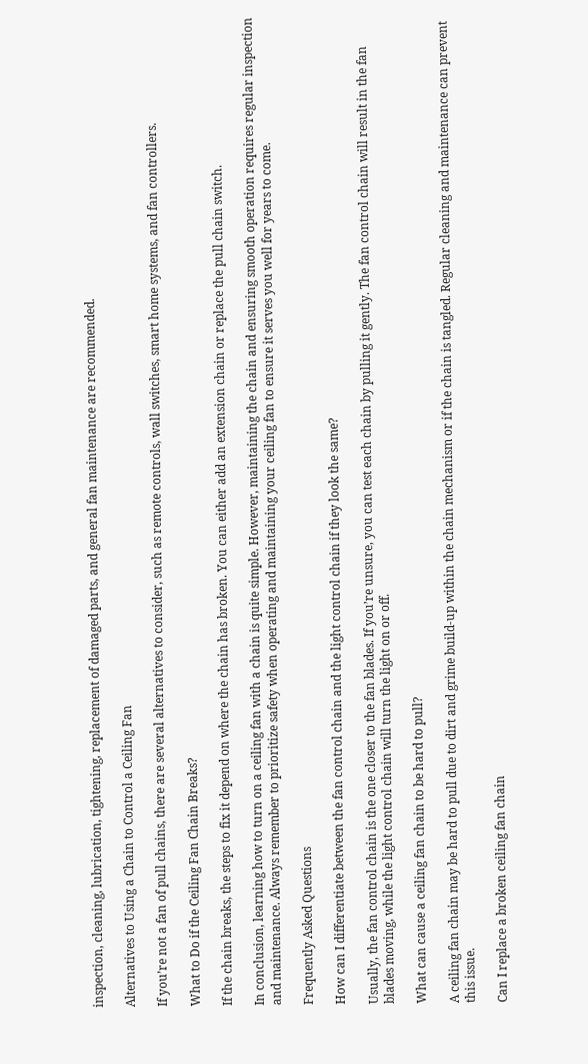inspection, cleaning, lubrication, tightening, replacement of damaged parts, and general fan maintenance are recommended.

Alternatives to Using a Chain to Control a Ceiling Fan

If you’re not a fan of pull chains, there are several alternatives to consider, such as remote controls, wall switches, smart home systems, and fan controllers.

What to Do if the Ceiling Fan Chain Breaks?

If the chain breaks, the steps to fix it depend on where the chain has broken. You can either add an extension chain or replace the pull chain switch.

In conclusion, learning how to turn on a ceiling fan with a chain is quite simple. However, maintaining the chain and ensuring smooth operation requires regular inspection and maintenance. Always remember to prioritize safety when operating and maintaining your ceiling fan to ensure it serves you well for years to come.

Frequently Asked Questions

How can I differentiate between the fan control chain and the light control chain if they look the same?

Usually, the fan control chain is the one closer to the fan blades. If you’re unsure, you can test each chain by pulling it gently. The fan control chain will result in the fan blades moving, while the light control chain will turn the light on or off.

What can cause a ceiling fan chain to be hard to pull?

A ceiling fan chain may be hard to pull due to dirt and grime build-up within the chain mechanism or if the chain is tangled. Regular cleaning and maintenance can prevent this issue.

Can I replace a broken ceiling fan chain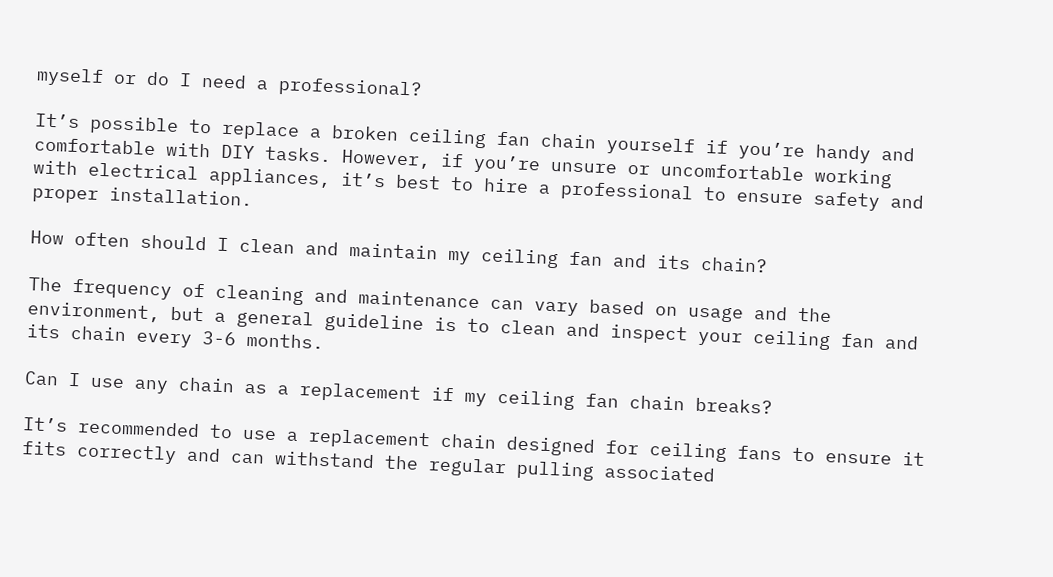myself or do I need a professional?

It’s possible to replace a broken ceiling fan chain yourself if you’re handy and comfortable with DIY tasks. However, if you’re unsure or uncomfortable working with electrical appliances, it’s best to hire a professional to ensure safety and proper installation.

How often should I clean and maintain my ceiling fan and its chain?

The frequency of cleaning and maintenance can vary based on usage and the environment, but a general guideline is to clean and inspect your ceiling fan and its chain every 3-6 months.

Can I use any chain as a replacement if my ceiling fan chain breaks?

It’s recommended to use a replacement chain designed for ceiling fans to ensure it fits correctly and can withstand the regular pulling associated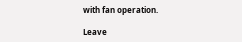with fan operation.

Leave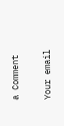a Comment

Your email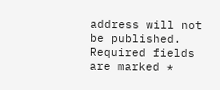address will not be published. Required fields are marked *